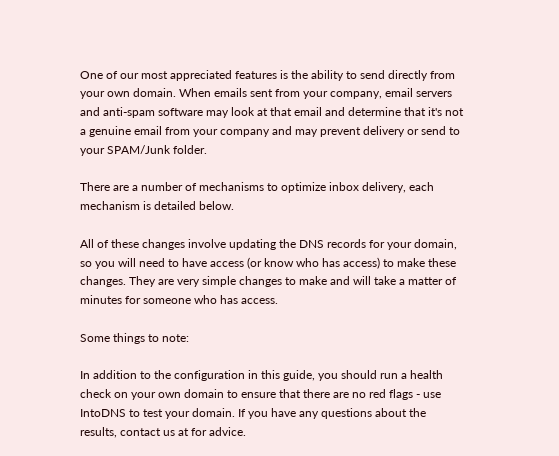One of our most appreciated features is the ability to send directly from your own domain. When emails sent from your company, email servers and anti-spam software may look at that email and determine that it's not a genuine email from your company and may prevent delivery or send to your SPAM/Junk folder.

There are a number of mechanisms to optimize inbox delivery, each mechanism is detailed below.

All of these changes involve updating the DNS records for your domain, so you will need to have access (or know who has access) to make these changes. They are very simple changes to make and will take a matter of minutes for someone who has access.

Some things to note:

In addition to the configuration in this guide, you should run a health check on your own domain to ensure that there are no red flags - use IntoDNS to test your domain. If you have any questions about the results, contact us at for advice.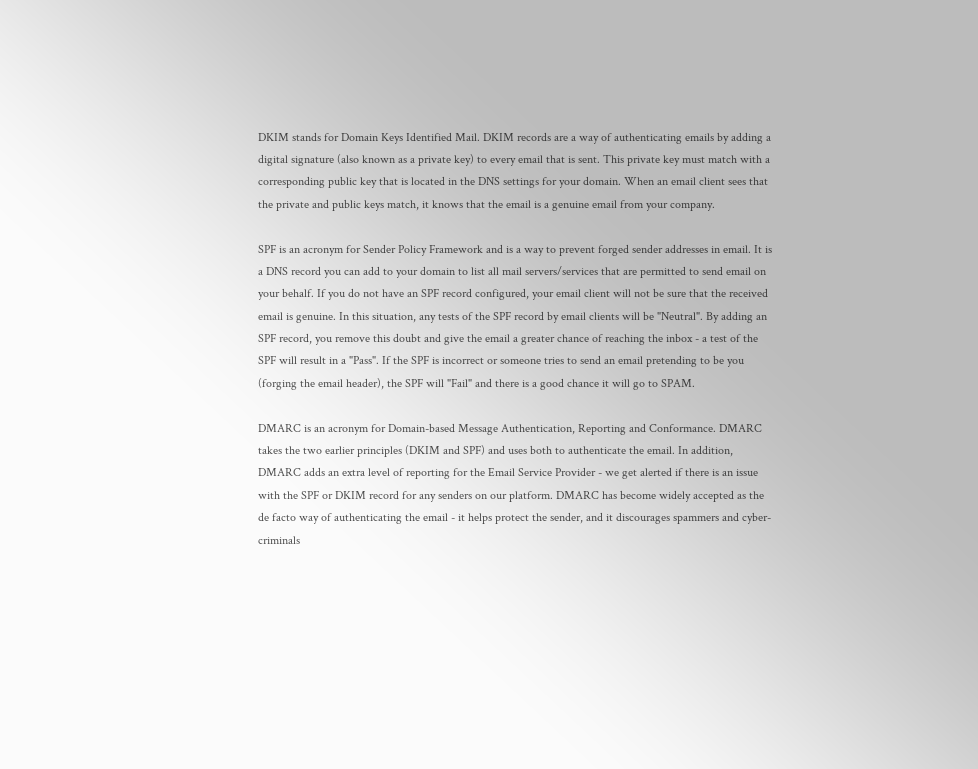DKIM stands for Domain Keys Identified Mail. DKIM records are a way of authenticating emails by adding a digital signature (also known as a private key) to every email that is sent. This private key must match with a corresponding public key that is located in the DNS settings for your domain. When an email client sees that the private and public keys match, it knows that the email is a genuine email from your company.

SPF is an acronym for Sender Policy Framework and is a way to prevent forged sender addresses in email. It is a DNS record you can add to your domain to list all mail servers/services that are permitted to send email on your behalf. If you do not have an SPF record configured, your email client will not be sure that the received email is genuine. In this situation, any tests of the SPF record by email clients will be "Neutral". By adding an SPF record, you remove this doubt and give the email a greater chance of reaching the inbox - a test of the SPF will result in a "Pass". If the SPF is incorrect or someone tries to send an email pretending to be you (forging the email header), the SPF will "Fail" and there is a good chance it will go to SPAM.

DMARC is an acronym for Domain-based Message Authentication, Reporting and Conformance. DMARC takes the two earlier principles (DKIM and SPF) and uses both to authenticate the email. In addition, DMARC adds an extra level of reporting for the Email Service Provider - we get alerted if there is an issue with the SPF or DKIM record for any senders on our platform. DMARC has become widely accepted as the de facto way of authenticating the email - it helps protect the sender, and it discourages spammers and cyber-criminals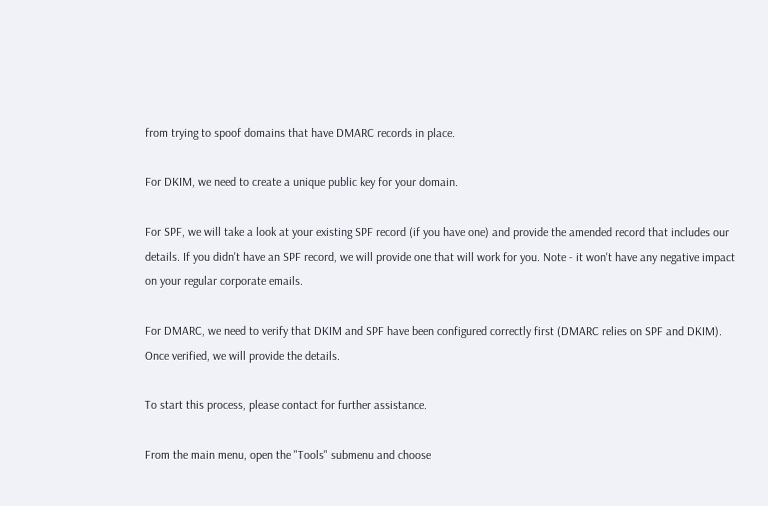from trying to spoof domains that have DMARC records in place.

For DKIM, we need to create a unique public key for your domain.

For SPF, we will take a look at your existing SPF record (if you have one) and provide the amended record that includes our details. If you didn't have an SPF record, we will provide one that will work for you. Note - it won't have any negative impact on your regular corporate emails.

For DMARC, we need to verify that DKIM and SPF have been configured correctly first (DMARC relies on SPF and DKIM). Once verified, we will provide the details.

To start this process, please contact for further assistance.

From the main menu, open the "Tools" submenu and choose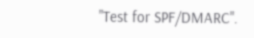"Test for SPF/DMARC".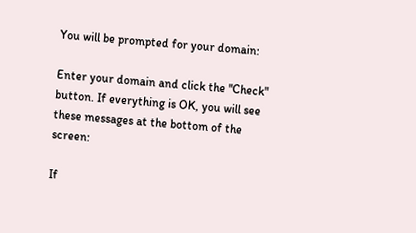You will be prompted for your domain:

Enter your domain and click the "Check" button. If everything is OK, you will see these messages at the bottom of the screen:

If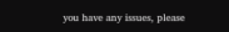you have any issues, please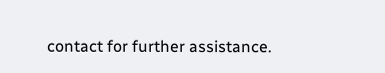contact for further assistance.